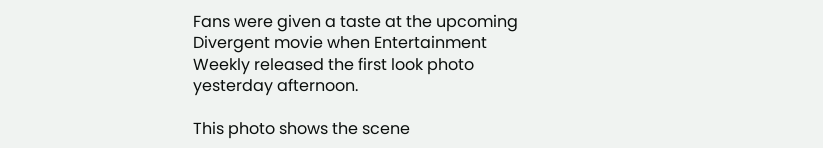Fans were given a taste at the upcoming Divergent movie when Entertainment Weekly released the first look photo yesterday afternoon.

This photo shows the scene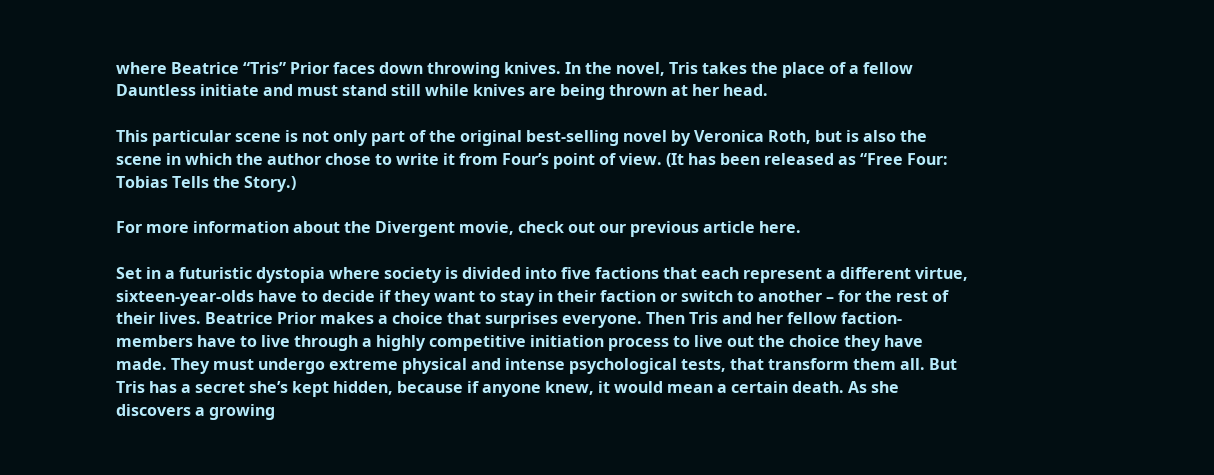where Beatrice “Tris” Prior faces down throwing knives. In the novel, Tris takes the place of a fellow Dauntless initiate and must stand still while knives are being thrown at her head.

This particular scene is not only part of the original best-selling novel by Veronica Roth, but is also the scene in which the author chose to write it from Four’s point of view. (It has been released as “Free Four: Tobias Tells the Story.)

For more information about the Divergent movie, check out our previous article here.

Set in a futuristic dystopia where society is divided into five factions that each represent a different virtue, sixteen-year-olds have to decide if they want to stay in their faction or switch to another – for the rest of their lives. Beatrice Prior makes a choice that surprises everyone. Then Tris and her fellow faction-members have to live through a highly competitive initiation process to live out the choice they have made. They must undergo extreme physical and intense psychological tests, that transform them all. But Tris has a secret she’s kept hidden, because if anyone knew, it would mean a certain death. As she discovers a growing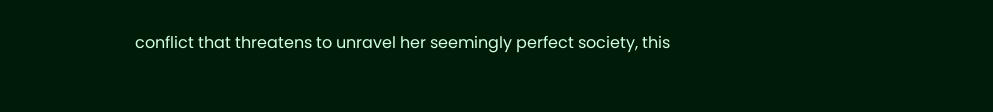conflict that threatens to unravel her seemingly perfect society, this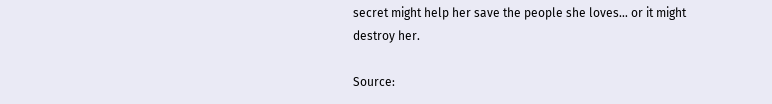secret might help her save the people she loves… or it might destroy her.

Source: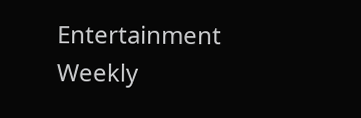Entertainment Weekly